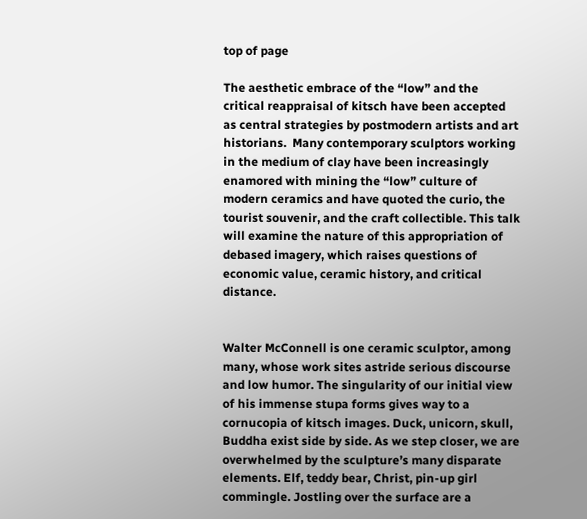top of page

The aesthetic embrace of the “low” and the critical reappraisal of kitsch have been accepted as central strategies by postmodern artists and art historians.  Many contemporary sculptors working in the medium of clay have been increasingly enamored with mining the “low” culture of modern ceramics and have quoted the curio, the tourist souvenir, and the craft collectible. This talk will examine the nature of this appropriation of debased imagery, which raises questions of economic value, ceramic history, and critical distance.


Walter McConnell is one ceramic sculptor, among many, whose work sites astride serious discourse and low humor. The singularity of our initial view of his immense stupa forms gives way to a cornucopia of kitsch images. Duck, unicorn, skull, Buddha exist side by side. As we step closer, we are overwhelmed by the sculpture’s many disparate elements. Elf, teddy bear, Christ, pin-up girl commingle. Jostling over the surface are a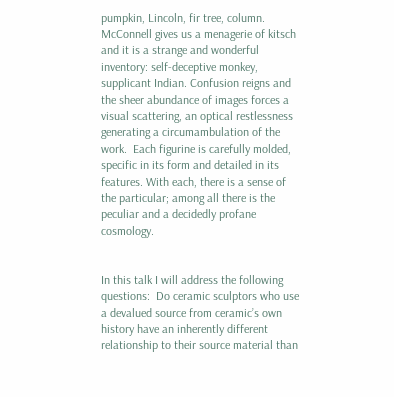pumpkin, Lincoln, fir tree, column. McConnell gives us a menagerie of kitsch and it is a strange and wonderful inventory: self-deceptive monkey, supplicant Indian. Confusion reigns and the sheer abundance of images forces a visual scattering, an optical restlessness generating a circumambulation of the work.  Each figurine is carefully molded, specific in its form and detailed in its features. With each, there is a sense of the particular; among all there is the peculiar and a decidedly profane cosmology.


In this talk I will address the following questions:  Do ceramic sculptors who use a devalued source from ceramic’s own history have an inherently different relationship to their source material than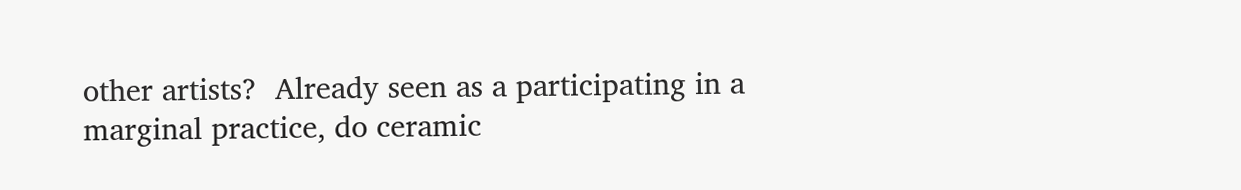other artists?  Already seen as a participating in a marginal practice, do ceramic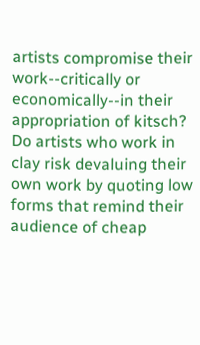artists compromise their work--critically or economically--in their appropriation of kitsch?  Do artists who work in clay risk devaluing their own work by quoting low forms that remind their audience of cheap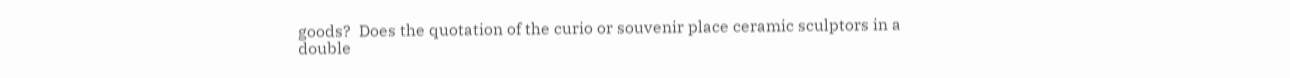goods?  Does the quotation of the curio or souvenir place ceramic sculptors in a double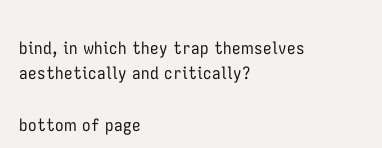bind, in which they trap themselves aesthetically and critically?

bottom of page